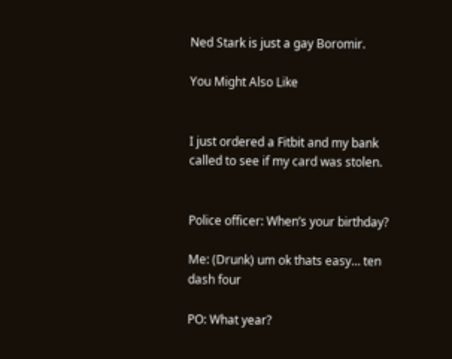Ned Stark is just a gay Boromir.

You Might Also Like


I just ordered a Fitbit and my bank called to see if my card was stolen.


Police officer: When’s your birthday?

Me: (Drunk) um ok thats easy… ten dash four

PO: What year?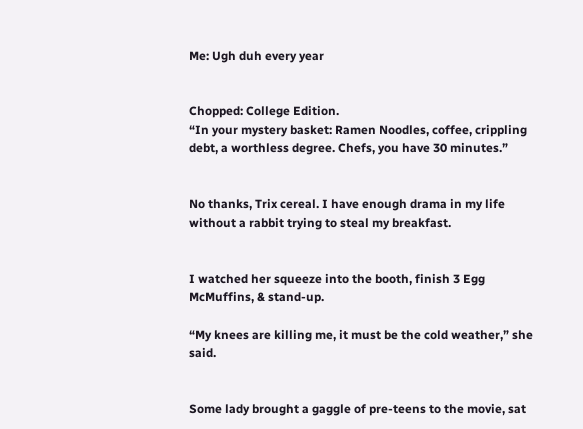Me: Ugh duh every year


Chopped: College Edition.
“In your mystery basket: Ramen Noodles, coffee, crippling debt, a worthless degree. Chefs, you have 30 minutes.”


No thanks, Trix cereal. I have enough drama in my life without a rabbit trying to steal my breakfast.


I watched her squeeze into the booth, finish 3 Egg McMuffins, & stand-up.

“My knees are killing me, it must be the cold weather,” she said.


Some lady brought a gaggle of pre-teens to the movie, sat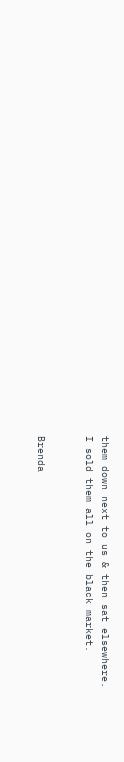them down next to us & then sat elsewhere.
I sold them all on the black market.


Brenda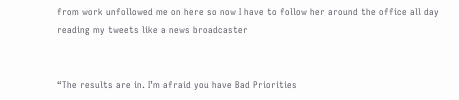from work unfollowed me on here so now I have to follow her around the office all day reading my tweets like a news broadcaster


“The results are in. I’m afraid you have Bad Priorities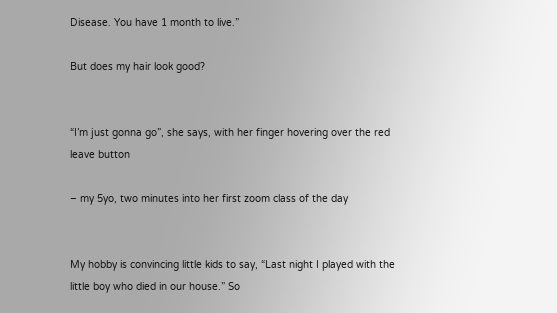Disease. You have 1 month to live.”

But does my hair look good?


“I’m just gonna go”, she says, with her finger hovering over the red leave button

– my 5yo, two minutes into her first zoom class of the day


My hobby is convincing little kids to say, “Last night I played with the little boy who died in our house.” So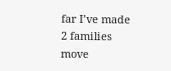far I’ve made 2 families move